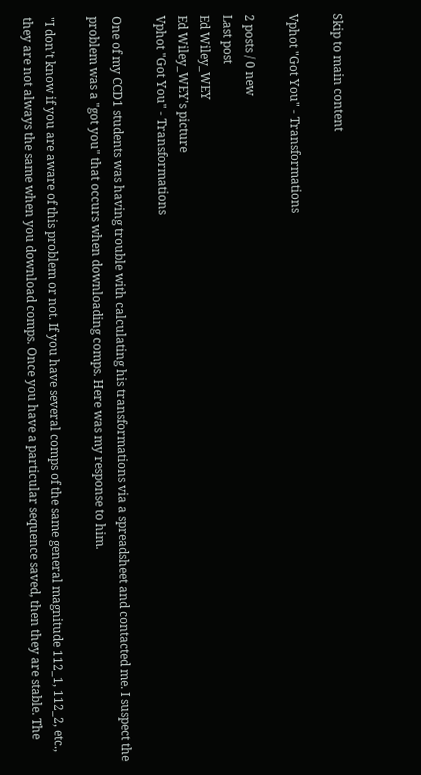Skip to main content

Vphot "Got You" - Transformations

2 posts / 0 new
Last post
Ed Wiley_WEY
Ed Wiley_WEY's picture
Vphot "Got You" - Transformations

One of my CCD1 students was having trouble with calculating his transformations via a spreadsheet and contacted me. I suspect the problem was a "got you" that occurs when downloading comps. Here was my response to him.

"I don’t know if you are aware of this problem or not. If you have several comps of the same general magnitude 112_1, 112_2, etc., they are not always the same when you download comps. Once you have a particular sequence saved, then they are stable. The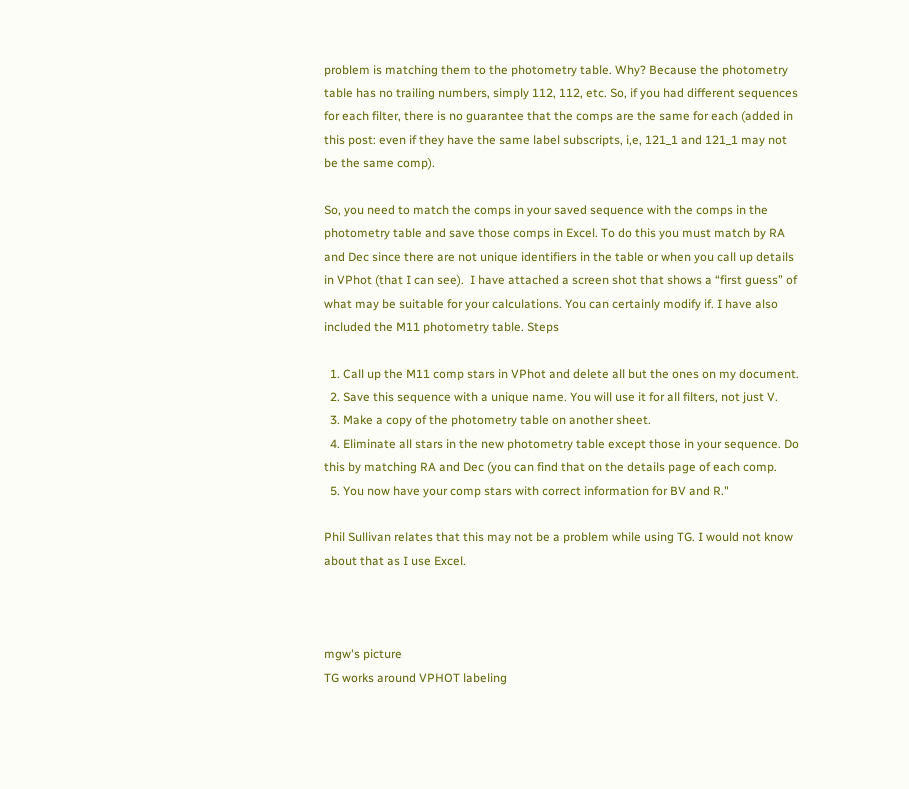problem is matching them to the photometry table. Why? Because the photometry table has no trailing numbers, simply 112, 112, etc. So, if you had different sequences for each filter, there is no guarantee that the comps are the same for each (added in this post: even if they have the same label subscripts, i,e, 121_1 and 121_1 may not be the same comp).

So, you need to match the comps in your saved sequence with the comps in the photometry table and save those comps in Excel. To do this you must match by RA and Dec since there are not unique identifiers in the table or when you call up details in VPhot (that I can see).  I have attached a screen shot that shows a “first guess” of what may be suitable for your calculations. You can certainly modify if. I have also included the M11 photometry table. Steps

  1. Call up the M11 comp stars in VPhot and delete all but the ones on my document.
  2. Save this sequence with a unique name. You will use it for all filters, not just V.
  3. Make a copy of the photometry table on another sheet.
  4. Eliminate all stars in the new photometry table except those in your sequence. Do this by matching RA and Dec (you can find that on the details page of each comp.
  5. You now have your comp stars with correct information for BV and R."

Phil Sullivan relates that this may not be a problem while using TG. I would not know about that as I use Excel.



mgw's picture
TG works around VPHOT labeling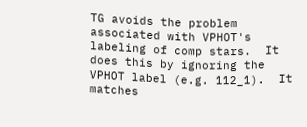TG avoids the problem associated with VPHOT's labeling of comp stars.  It does this by ignoring the VPHOT label (e.g. 112_1).  It matches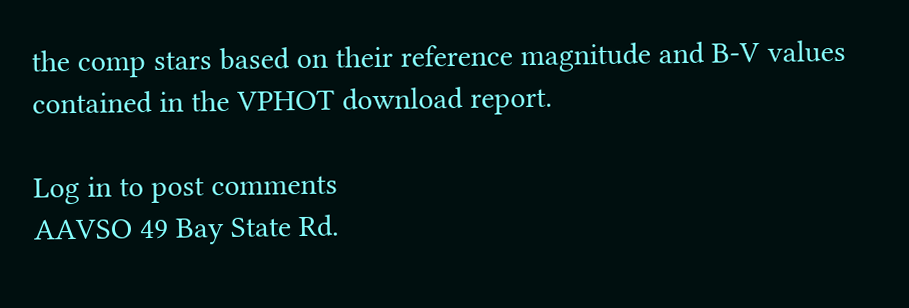the comp stars based on their reference magnitude and B-V values contained in the VPHOT download report.

Log in to post comments
AAVSO 49 Bay State Rd.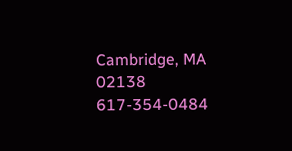Cambridge, MA 02138 617-354-0484